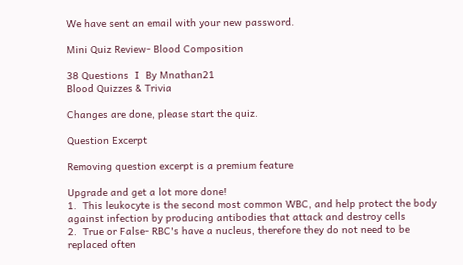We have sent an email with your new password.

Mini Quiz Review- Blood Composition

38 Questions  I  By Mnathan21
Blood Quizzes & Trivia

Changes are done, please start the quiz.

Question Excerpt

Removing question excerpt is a premium feature

Upgrade and get a lot more done!
1.  This leukocyte is the second most common WBC, and help protect the body against infection by producing antibodies that attack and destroy cells
2.  True or False- RBC's have a nucleus, therefore they do not need to be replaced often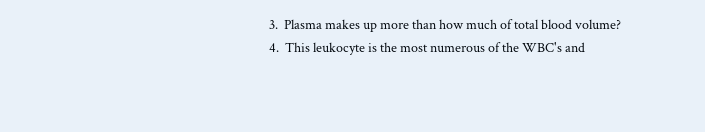3.  Plasma makes up more than how much of total blood volume?
4.  This leukocyte is the most numerous of the WBC's and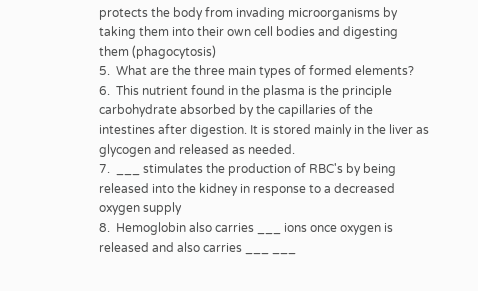protects the body from invading microorganisms by taking them into their own cell bodies and digesting them (phagocytosis)
5.  What are the three main types of formed elements?
6.  This nutrient found in the plasma is the principle carbohydrate absorbed by the capillaries of the intestines after digestion. It is stored mainly in the liver as glycogen and released as needed.
7.  ___ stimulates the production of RBC's by being released into the kidney in response to a decreased oxygen supply
8.  Hemoglobin also carries ___ ions once oxygen is released and also carries ___ ___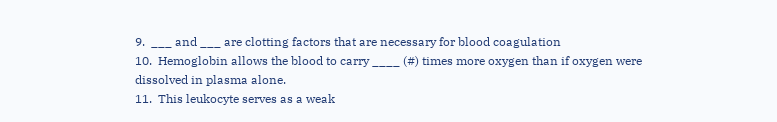9.  ___ and ___ are clotting factors that are necessary for blood coagulation
10.  Hemoglobin allows the blood to carry ____ (#) times more oxygen than if oxygen were dissolved in plasma alone.
11.  This leukocyte serves as a weak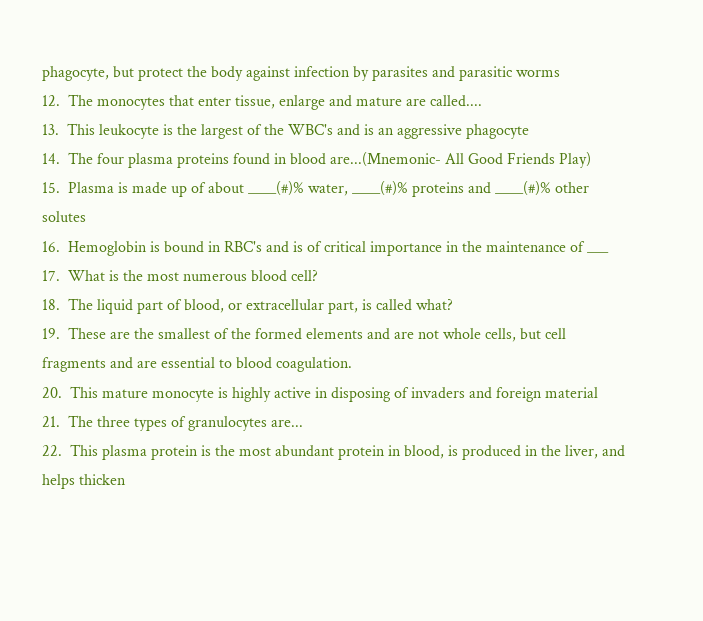phagocyte, but protect the body against infection by parasites and parasitic worms
12.  The monocytes that enter tissue, enlarge and mature are called....
13.  This leukocyte is the largest of the WBC's and is an aggressive phagocyte
14.  The four plasma proteins found in blood are...(Mnemonic- All Good Friends Play)
15.  Plasma is made up of about ____(#)% water, ____(#)% proteins and ____(#)% other solutes
16.  Hemoglobin is bound in RBC's and is of critical importance in the maintenance of ___
17.  What is the most numerous blood cell?
18.  The liquid part of blood, or extracellular part, is called what?
19.  These are the smallest of the formed elements and are not whole cells, but cell fragments and are essential to blood coagulation.
20.  This mature monocyte is highly active in disposing of invaders and foreign material
21.  The three types of granulocytes are...
22.  This plasma protein is the most abundant protein in blood, is produced in the liver, and helps thicken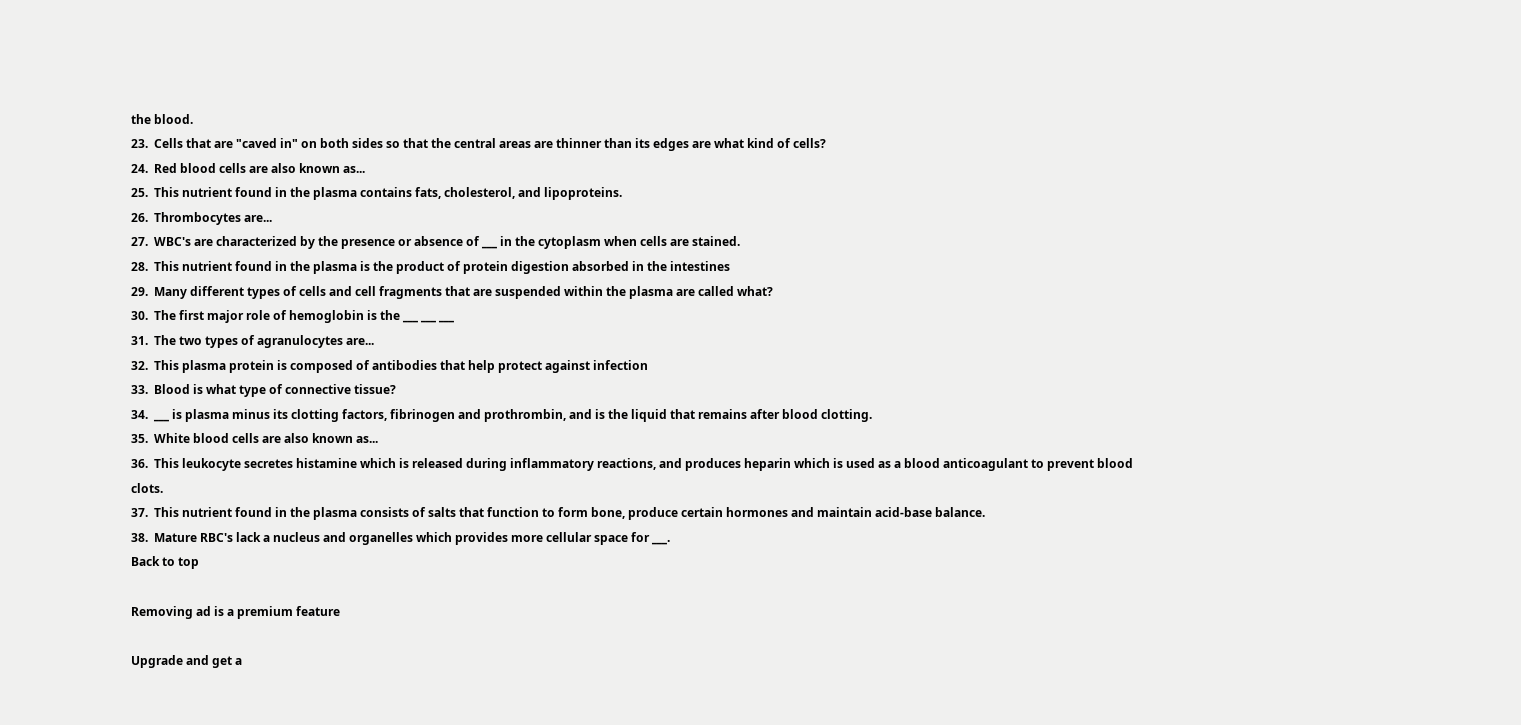the blood.
23.  Cells that are "caved in" on both sides so that the central areas are thinner than its edges are what kind of cells?
24.  Red blood cells are also known as...
25.  This nutrient found in the plasma contains fats, cholesterol, and lipoproteins.
26.  Thrombocytes are...
27.  WBC's are characterized by the presence or absence of ___ in the cytoplasm when cells are stained.
28.  This nutrient found in the plasma is the product of protein digestion absorbed in the intestines
29.  Many different types of cells and cell fragments that are suspended within the plasma are called what?
30.  The first major role of hemoglobin is the ___ ___ ___
31.  The two types of agranulocytes are...
32.  This plasma protein is composed of antibodies that help protect against infection
33.  Blood is what type of connective tissue?
34.  ___ is plasma minus its clotting factors, fibrinogen and prothrombin, and is the liquid that remains after blood clotting.
35.  White blood cells are also known as...
36.  This leukocyte secretes histamine which is released during inflammatory reactions, and produces heparin which is used as a blood anticoagulant to prevent blood clots.
37.  This nutrient found in the plasma consists of salts that function to form bone, produce certain hormones and maintain acid-base balance.
38.  Mature RBC's lack a nucleus and organelles which provides more cellular space for ___.
Back to top

Removing ad is a premium feature

Upgrade and get a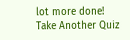lot more done!
Take Another Quiz